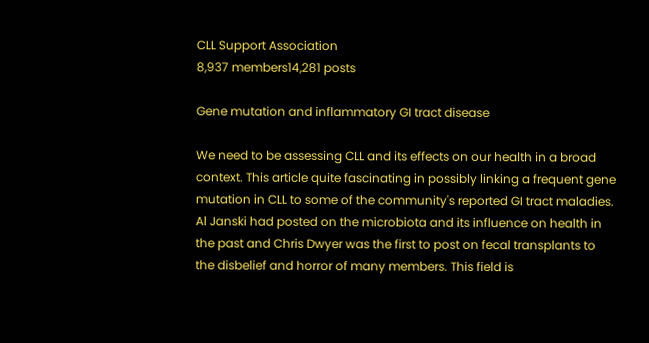CLL Support Association
8,937 members14,281 posts

Gene mutation and inflammatory GI tract disease

We need to be assessing CLL and its effects on our health in a broad context. This article quite fascinating in possibly linking a frequent gene mutation in CLL to some of the community's reported GI tract maladies. Al Janski had posted on the microbiota and its influence on health in the past and Chris Dwyer was the first to post on fecal transplants to the disbelief and horror of many members. This field is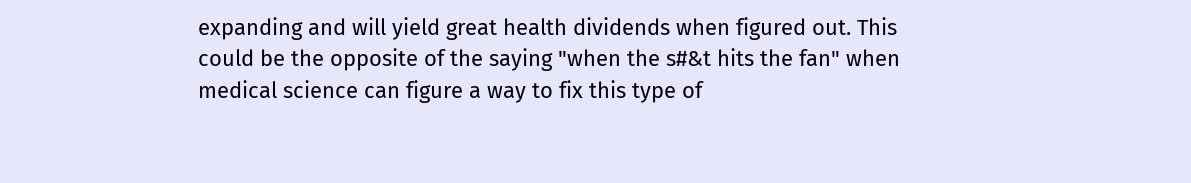expanding and will yield great health dividends when figured out. This could be the opposite of the saying "when the s#&t hits the fan" when medical science can figure a way to fix this type of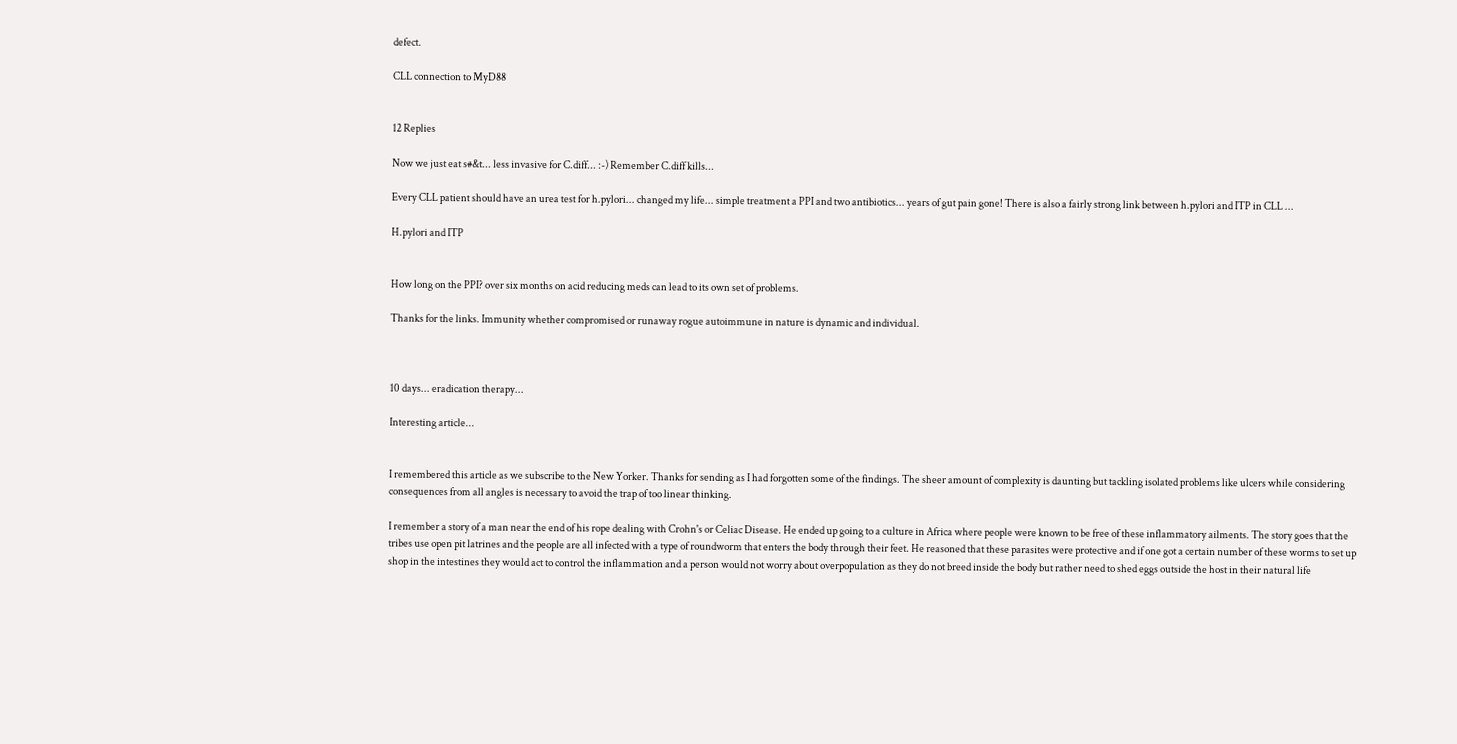defect.

CLL connection to MyD88


12 Replies

Now we just eat s#&t... less invasive for C.diff... :-) Remember C.diff kills...

Every CLL patient should have an urea test for h.pylori... changed my life... simple treatment a PPI and two antibiotics... years of gut pain gone! There is also a fairly strong link between h.pylori and ITP in CLL ...

H.pylori and ITP


How long on the PPI? over six months on acid reducing meds can lead to its own set of problems.

Thanks for the links. Immunity whether compromised or runaway rogue autoimmune in nature is dynamic and individual.



10 days... eradication therapy...

Interesting article...


I remembered this article as we subscribe to the New Yorker. Thanks for sending as I had forgotten some of the findings. The sheer amount of complexity is daunting but tackling isolated problems like ulcers while considering consequences from all angles is necessary to avoid the trap of too linear thinking.

I remember a story of a man near the end of his rope dealing with Crohn's or Celiac Disease. He ended up going to a culture in Africa where people were known to be free of these inflammatory ailments. The story goes that the tribes use open pit latrines and the people are all infected with a type of roundworm that enters the body through their feet. He reasoned that these parasites were protective and if one got a certain number of these worms to set up shop in the intestines they would act to control the inflammation and a person would not worry about overpopulation as they do not breed inside the body but rather need to shed eggs outside the host in their natural life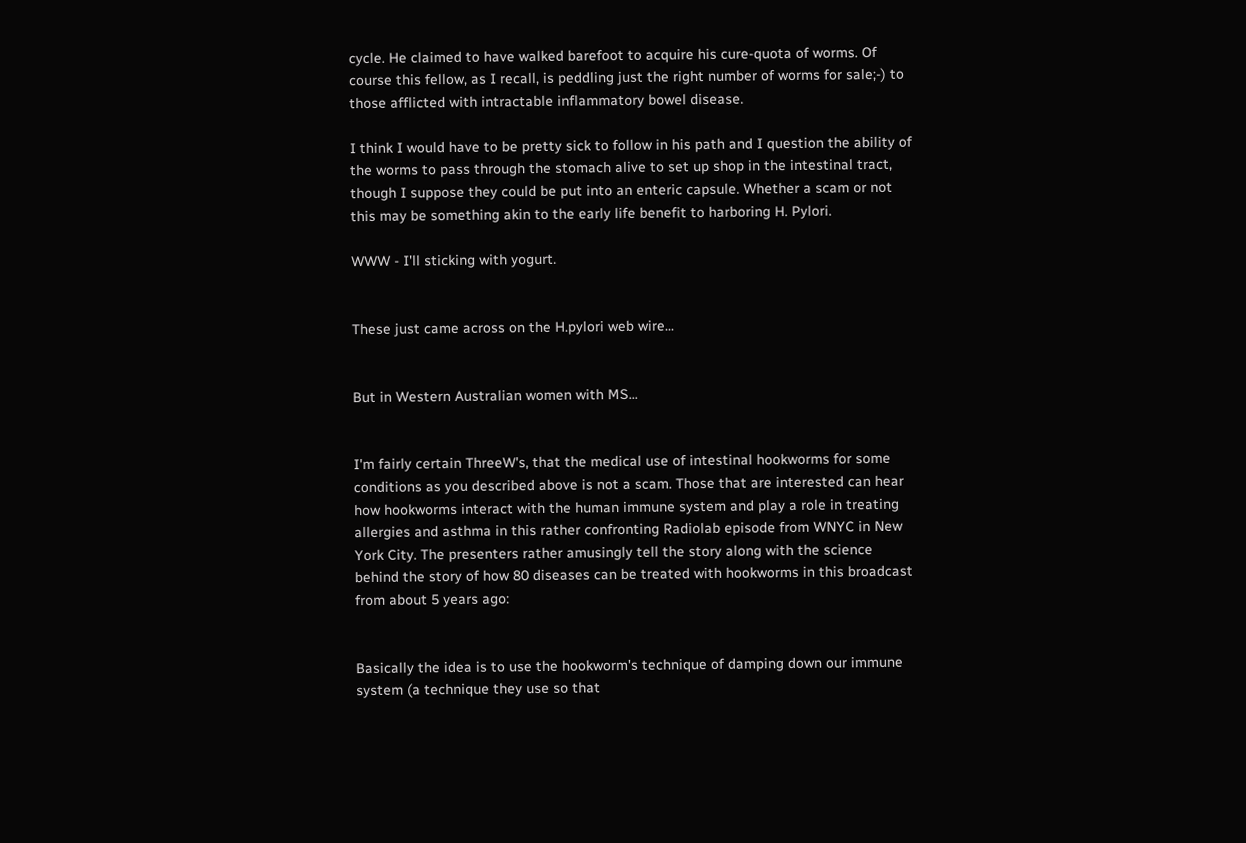cycle. He claimed to have walked barefoot to acquire his cure-quota of worms. Of course this fellow, as I recall, is peddling just the right number of worms for sale;-) to those afflicted with intractable inflammatory bowel disease.

I think I would have to be pretty sick to follow in his path and I question the ability of the worms to pass through the stomach alive to set up shop in the intestinal tract, though I suppose they could be put into an enteric capsule. Whether a scam or not this may be something akin to the early life benefit to harboring H. Pylori.

WWW - I'll sticking with yogurt.


These just came across on the H.pylori web wire...


But in Western Australian women with MS...


I'm fairly certain ThreeW's, that the medical use of intestinal hookworms for some conditions as you described above is not a scam. Those that are interested can hear how hookworms interact with the human immune system and play a role in treating allergies and asthma in this rather confronting Radiolab episode from WNYC in New York City. The presenters rather amusingly tell the story along with the science behind the story of how 80 diseases can be treated with hookworms in this broadcast from about 5 years ago:


Basically the idea is to use the hookworm's technique of damping down our immune system (a technique they use so that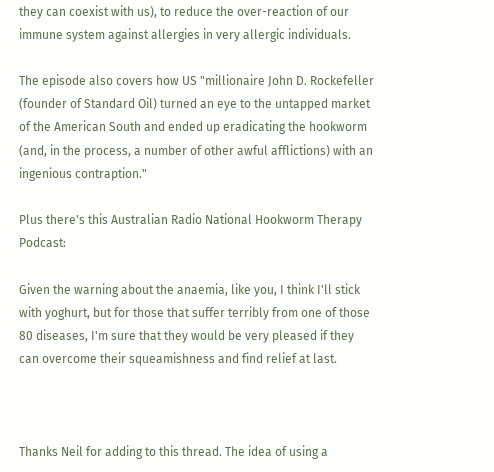they can coexist with us), to reduce the over-reaction of our immune system against allergies in very allergic individuals.

The episode also covers how US "millionaire John D. Rockefeller (founder of Standard Oil) turned an eye to the untapped market of the American South and ended up eradicating the hookworm (and, in the process, a number of other awful afflictions) with an ingenious contraption."

Plus there's this Australian Radio National Hookworm Therapy Podcast:

Given the warning about the anaemia, like you, I think I'll stick with yoghurt, but for those that suffer terribly from one of those 80 diseases, I'm sure that they would be very pleased if they can overcome their squeamishness and find relief at last.



Thanks Neil for adding to this thread. The idea of using a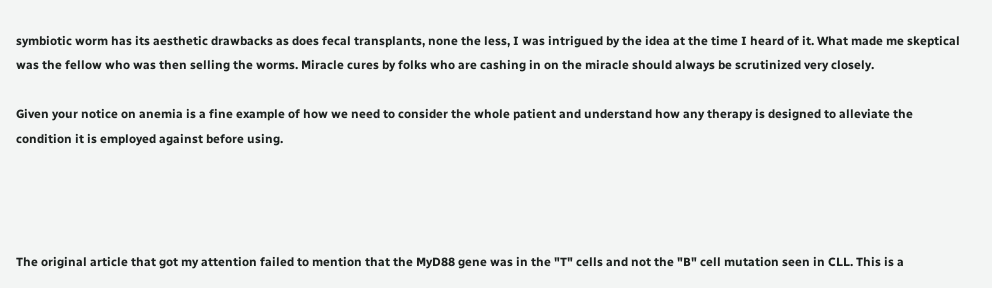symbiotic worm has its aesthetic drawbacks as does fecal transplants, none the less, I was intrigued by the idea at the time I heard of it. What made me skeptical was the fellow who was then selling the worms. Miracle cures by folks who are cashing in on the miracle should always be scrutinized very closely.

Given your notice on anemia is a fine example of how we need to consider the whole patient and understand how any therapy is designed to alleviate the condition it is employed against before using.




The original article that got my attention failed to mention that the MyD88 gene was in the "T" cells and not the "B" cell mutation seen in CLL. This is a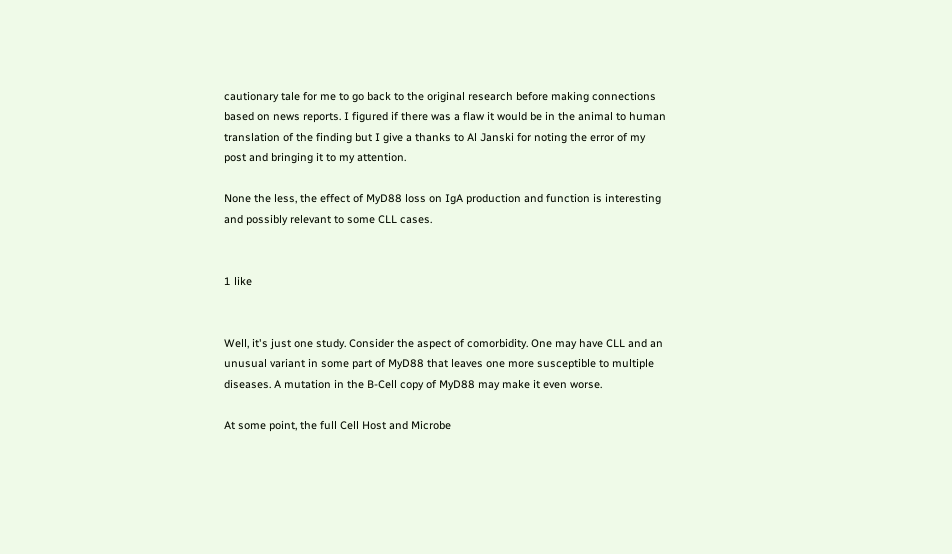cautionary tale for me to go back to the original research before making connections based on news reports. I figured if there was a flaw it would be in the animal to human translation of the finding but I give a thanks to Al Janski for noting the error of my post and bringing it to my attention.

None the less, the effect of MyD88 loss on IgA production and function is interesting and possibly relevant to some CLL cases.


1 like


Well, it's just one study. Consider the aspect of comorbidity. One may have CLL and an unusual variant in some part of MyD88 that leaves one more susceptible to multiple diseases. A mutation in the B-Cell copy of MyD88 may make it even worse.

At some point, the full Cell Host and Microbe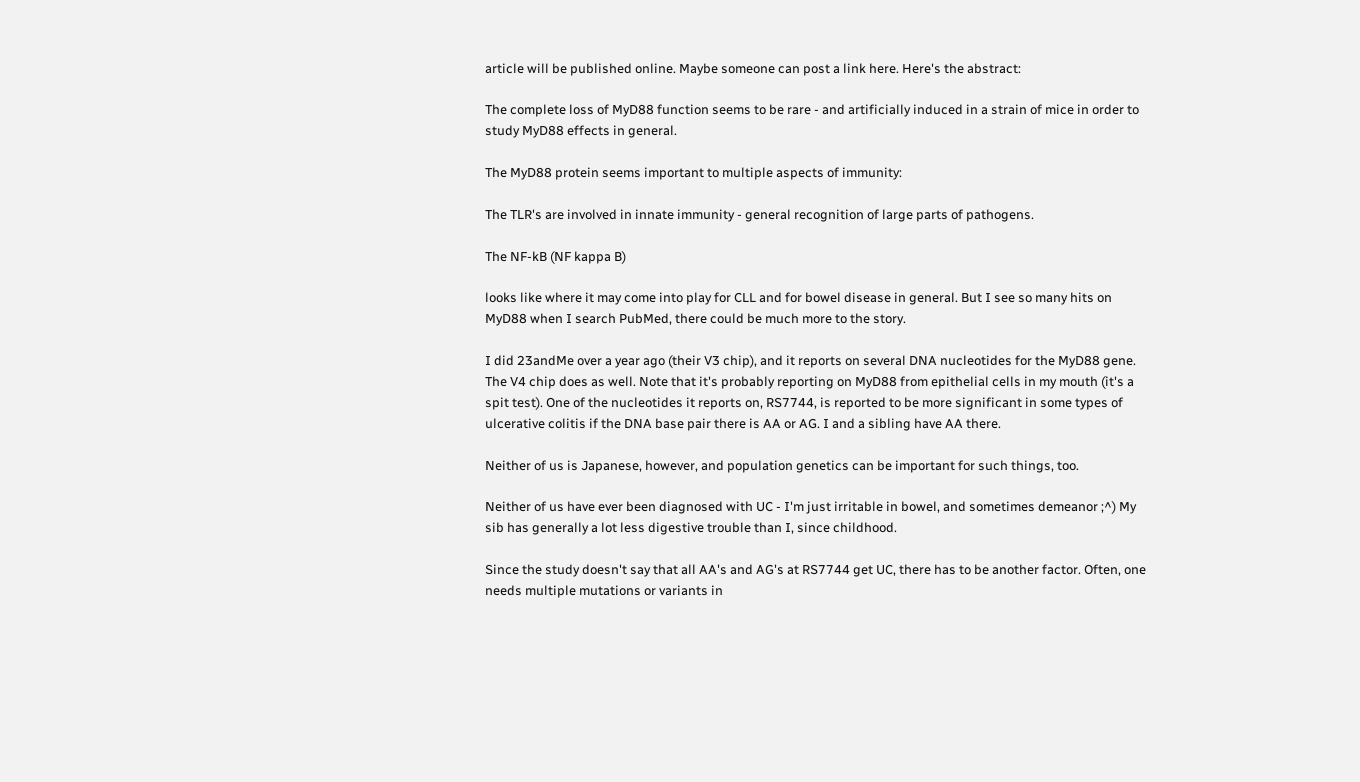article will be published online. Maybe someone can post a link here. Here's the abstract:

The complete loss of MyD88 function seems to be rare - and artificially induced in a strain of mice in order to study MyD88 effects in general.

The MyD88 protein seems important to multiple aspects of immunity:

The TLR's are involved in innate immunity - general recognition of large parts of pathogens.

The NF-kB (NF kappa B)

looks like where it may come into play for CLL and for bowel disease in general. But I see so many hits on MyD88 when I search PubMed, there could be much more to the story.

I did 23andMe over a year ago (their V3 chip), and it reports on several DNA nucleotides for the MyD88 gene. The V4 chip does as well. Note that it's probably reporting on MyD88 from epithelial cells in my mouth (it's a spit test). One of the nucleotides it reports on, RS7744, is reported to be more significant in some types of ulcerative colitis if the DNA base pair there is AA or AG. I and a sibling have AA there.

Neither of us is Japanese, however, and population genetics can be important for such things, too.

Neither of us have ever been diagnosed with UC - I'm just irritable in bowel, and sometimes demeanor ;^) My sib has generally a lot less digestive trouble than I, since childhood.

Since the study doesn't say that all AA's and AG's at RS7744 get UC, there has to be another factor. Often, one needs multiple mutations or variants in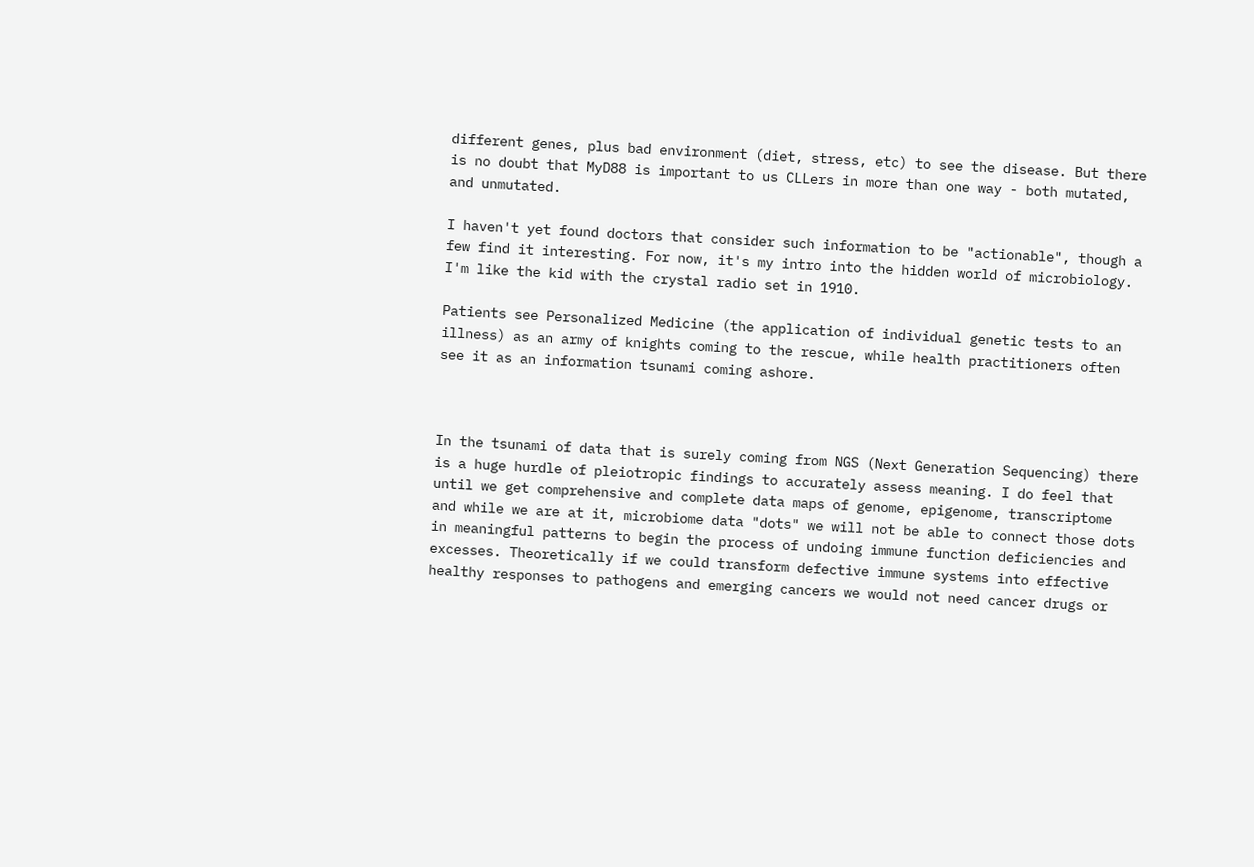different genes, plus bad environment (diet, stress, etc) to see the disease. But there is no doubt that MyD88 is important to us CLLers in more than one way - both mutated, and unmutated.

I haven't yet found doctors that consider such information to be "actionable", though a few find it interesting. For now, it's my intro into the hidden world of microbiology. I'm like the kid with the crystal radio set in 1910.

Patients see Personalized Medicine (the application of individual genetic tests to an illness) as an army of knights coming to the rescue, while health practitioners often see it as an information tsunami coming ashore.



In the tsunami of data that is surely coming from NGS (Next Generation Sequencing) there is a huge hurdle of pleiotropic findings to accurately assess meaning. I do feel that until we get comprehensive and complete data maps of genome, epigenome, transcriptome and while we are at it, microbiome data "dots" we will not be able to connect those dots in meaningful patterns to begin the process of undoing immune function deficiencies and excesses. Theoretically if we could transform defective immune systems into effective healthy responses to pathogens and emerging cancers we would not need cancer drugs or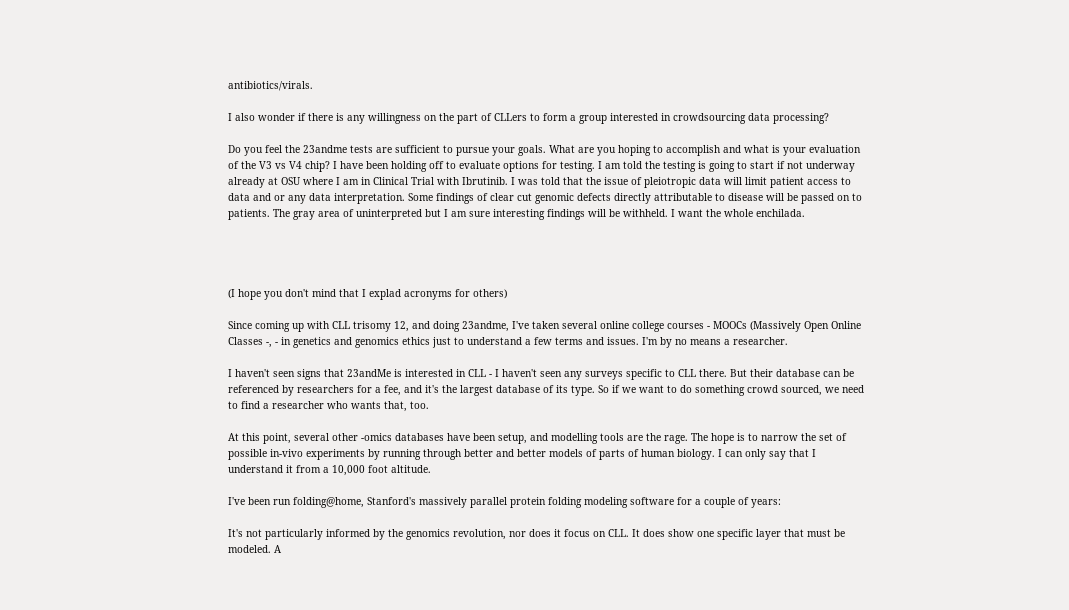antibiotics/virals.

I also wonder if there is any willingness on the part of CLLers to form a group interested in crowdsourcing data processing?

Do you feel the 23andme tests are sufficient to pursue your goals. What are you hoping to accomplish and what is your evaluation of the V3 vs V4 chip? I have been holding off to evaluate options for testing. I am told the testing is going to start if not underway already at OSU where I am in Clinical Trial with Ibrutinib. I was told that the issue of pleiotropic data will limit patient access to data and or any data interpretation. Some findings of clear cut genomic defects directly attributable to disease will be passed on to patients. The gray area of uninterpreted but I am sure interesting findings will be withheld. I want the whole enchilada.




(I hope you don't mind that I explad acronyms for others)

Since coming up with CLL trisomy 12, and doing 23andme, I've taken several online college courses - MOOCs (Massively Open Online Classes -, - in genetics and genomics ethics just to understand a few terms and issues. I'm by no means a researcher.

I haven't seen signs that 23andMe is interested in CLL - I haven't seen any surveys specific to CLL there. But their database can be referenced by researchers for a fee, and it's the largest database of its type. So if we want to do something crowd sourced, we need to find a researcher who wants that, too.

At this point, several other -omics databases have been setup, and modelling tools are the rage. The hope is to narrow the set of possible in-vivo experiments by running through better and better models of parts of human biology. I can only say that I understand it from a 10,000 foot altitude.

I've been run folding@home, Stanford's massively parallel protein folding modeling software for a couple of years:

It's not particularly informed by the genomics revolution, nor does it focus on CLL. It does show one specific layer that must be modeled. A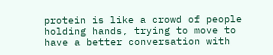protein is like a crowd of people holding hands, trying to move to have a better conversation with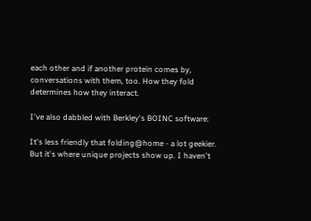each other and if another protein comes by, conversations with them, too. How they fold determines how they interact.

I've also dabbled with Berkley's BOINC software:

It's less friendly that folding@home - a lot geekier. But it's where unique projects show up. I haven't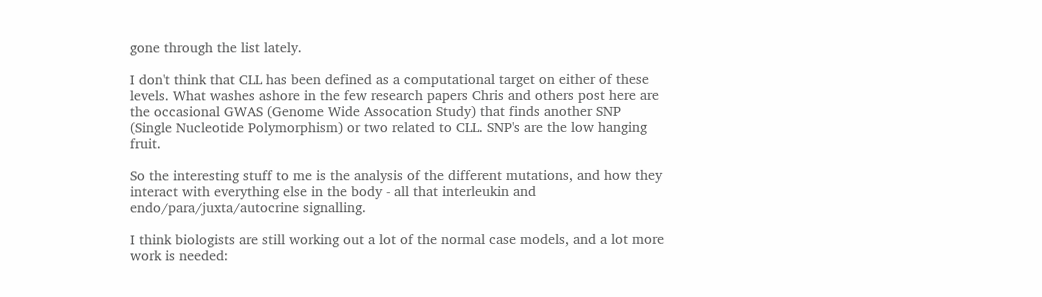gone through the list lately.

I don't think that CLL has been defined as a computational target on either of these levels. What washes ashore in the few research papers Chris and others post here are the occasional GWAS (Genome Wide Assocation Study) that finds another SNP (Single Nucleotide Polymorphism) or two related to CLL. SNP's are the low hanging fruit.

So the interesting stuff to me is the analysis of the different mutations, and how they interact with everything else in the body - all that interleukin and endo/para/juxta/autocrine signalling.

I think biologists are still working out a lot of the normal case models, and a lot more work is needed: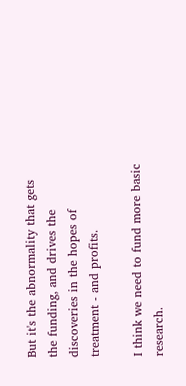But it's the abnormality that gets the funding, and drives the discoveries in the hopes of treatment - and profits.

I think we need to fund more basic research.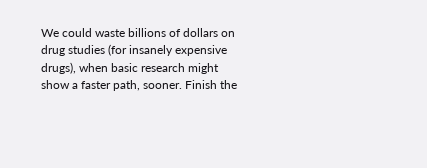We could waste billions of dollars on drug studies (for insanely expensive drugs), when basic research might show a faster path, sooner. Finish the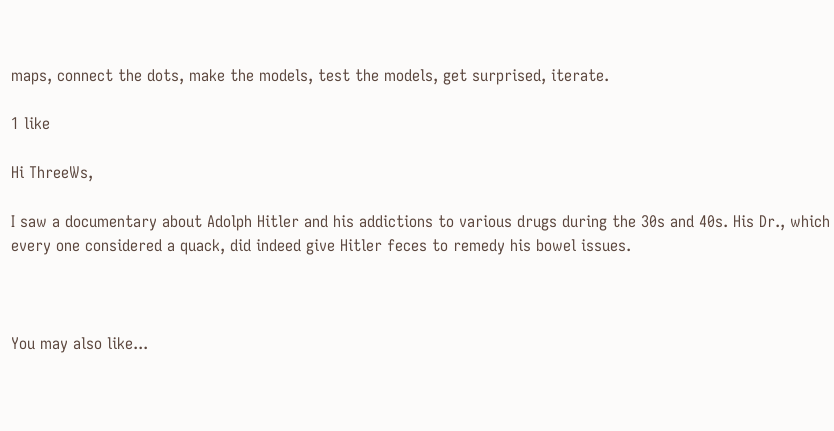maps, connect the dots, make the models, test the models, get surprised, iterate.

1 like

Hi ThreeWs,

I saw a documentary about Adolph Hitler and his addictions to various drugs during the 30s and 40s. His Dr., which every one considered a quack, did indeed give Hitler feces to remedy his bowel issues.



You may also like...